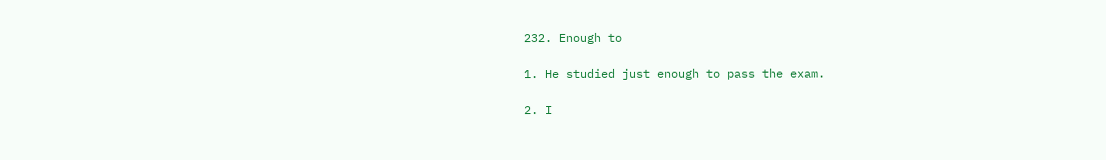232. Enough to

1. He studied just enough to pass the exam.

2. I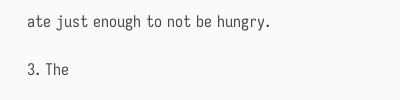ate just enough to not be hungry.

3. The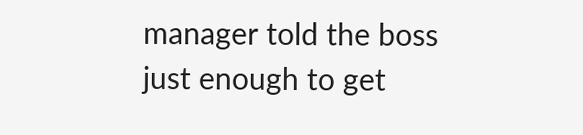manager told the boss just enough to get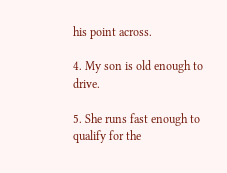his point across.

4. My son is old enough to drive.

5. She runs fast enough to qualify for the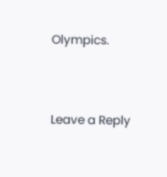Olympics.


Leave a Reply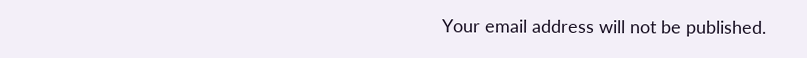Your email address will not be published.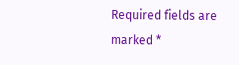Required fields are marked *